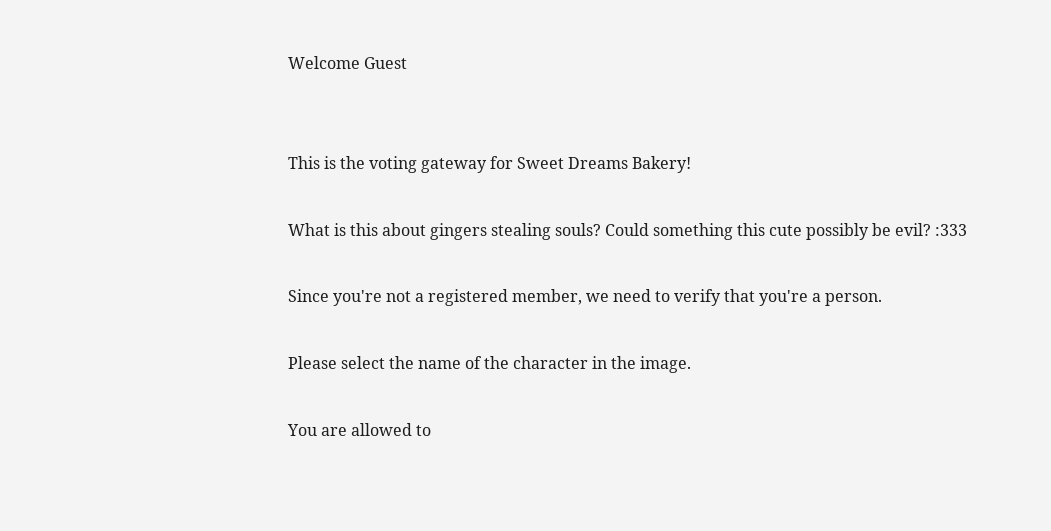Welcome Guest


This is the voting gateway for Sweet Dreams Bakery!

What is this about gingers stealing souls? Could something this cute possibly be evil? :333

Since you're not a registered member, we need to verify that you're a person.

Please select the name of the character in the image.

You are allowed to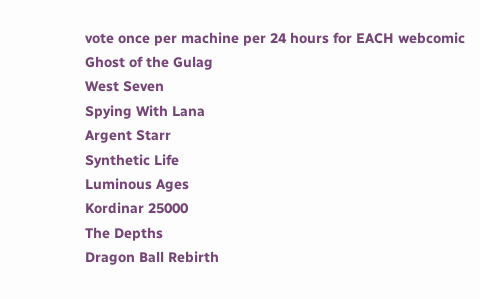vote once per machine per 24 hours for EACH webcomic
Ghost of the Gulag
West Seven
Spying With Lana
Argent Starr
Synthetic Life
Luminous Ages
Kordinar 25000
The Depths
Dragon Ball Rebirth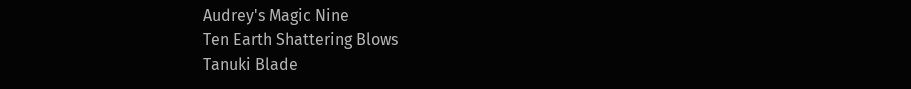Audrey's Magic Nine
Ten Earth Shattering Blows
Tanuki Blade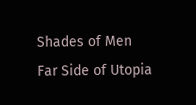Shades of Men
Far Side of Utopia